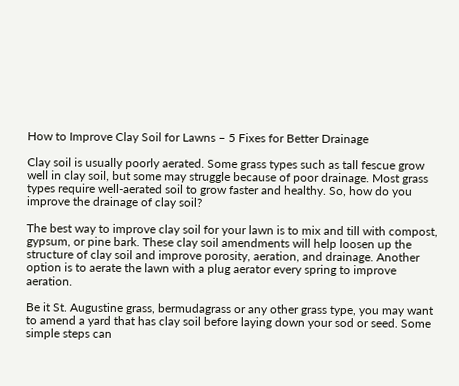How to Improve Clay Soil for Lawns – 5 Fixes for Better Drainage

Clay soil is usually poorly aerated. Some grass types such as tall fescue grow well in clay soil, but some may struggle because of poor drainage. Most grass types require well-aerated soil to grow faster and healthy. So, how do you improve the drainage of clay soil?

The best way to improve clay soil for your lawn is to mix and till with compost, gypsum, or pine bark. These clay soil amendments will help loosen up the structure of clay soil and improve porosity, aeration, and drainage. Another option is to aerate the lawn with a plug aerator every spring to improve aeration.

Be it St. Augustine grass, bermudagrass or any other grass type, you may want to amend a yard that has clay soil before laying down your sod or seed. Some simple steps can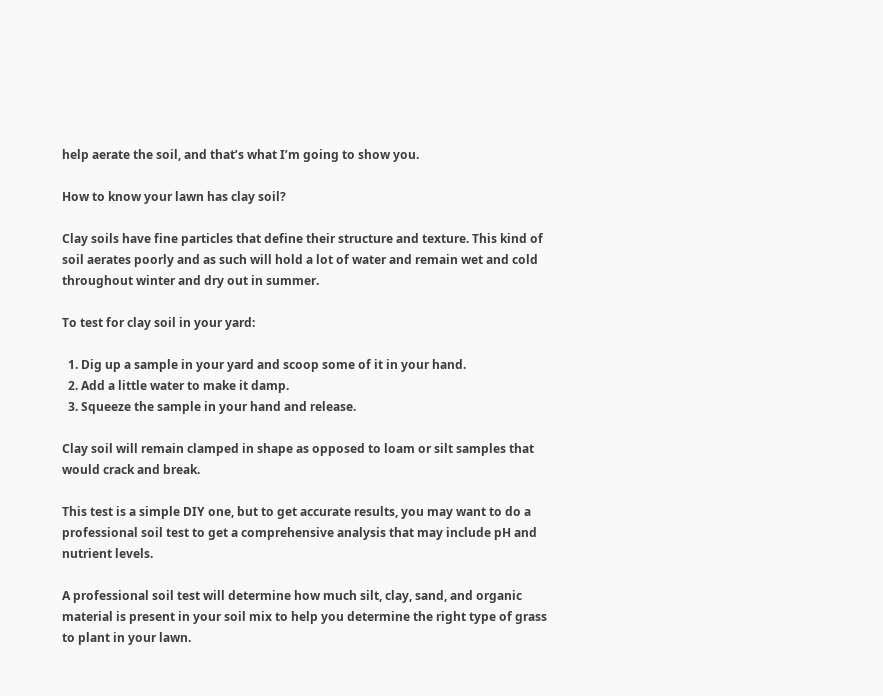help aerate the soil, and that’s what I’m going to show you.

How to know your lawn has clay soil?

Clay soils have fine particles that define their structure and texture. This kind of soil aerates poorly and as such will hold a lot of water and remain wet and cold throughout winter and dry out in summer.

To test for clay soil in your yard:

  1. Dig up a sample in your yard and scoop some of it in your hand.
  2. Add a little water to make it damp.
  3. Squeeze the sample in your hand and release.

Clay soil will remain clamped in shape as opposed to loam or silt samples that would crack and break.

This test is a simple DIY one, but to get accurate results, you may want to do a professional soil test to get a comprehensive analysis that may include pH and nutrient levels.

A professional soil test will determine how much silt, clay, sand, and organic material is present in your soil mix to help you determine the right type of grass to plant in your lawn.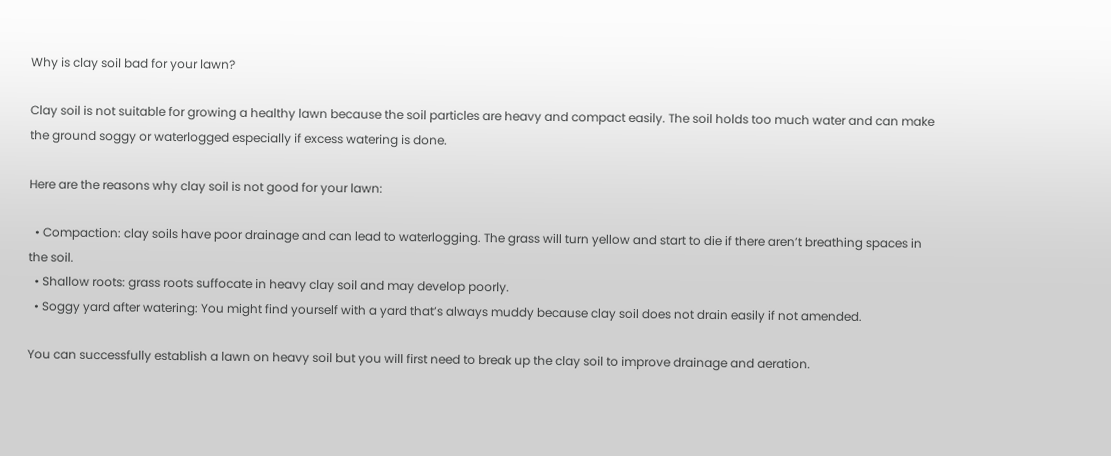Why is clay soil bad for your lawn?

Clay soil is not suitable for growing a healthy lawn because the soil particles are heavy and compact easily. The soil holds too much water and can make the ground soggy or waterlogged especially if excess watering is done.

Here are the reasons why clay soil is not good for your lawn:

  • Compaction: clay soils have poor drainage and can lead to waterlogging. The grass will turn yellow and start to die if there aren’t breathing spaces in the soil.
  • Shallow roots: grass roots suffocate in heavy clay soil and may develop poorly.
  • Soggy yard after watering: You might find yourself with a yard that’s always muddy because clay soil does not drain easily if not amended.

You can successfully establish a lawn on heavy soil but you will first need to break up the clay soil to improve drainage and aeration.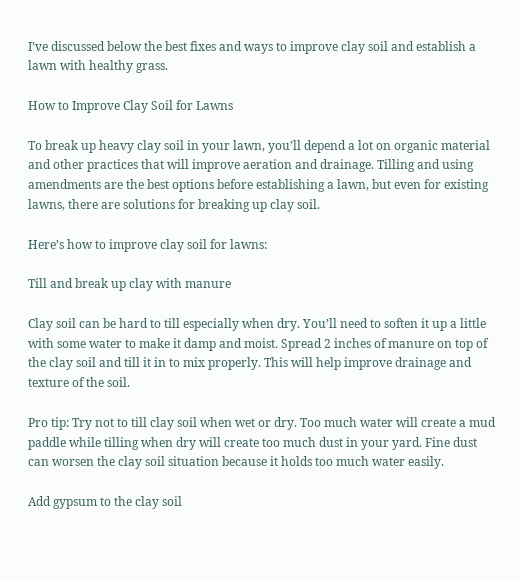I’ve discussed below the best fixes and ways to improve clay soil and establish a lawn with healthy grass.

How to Improve Clay Soil for Lawns

To break up heavy clay soil in your lawn, you’ll depend a lot on organic material and other practices that will improve aeration and drainage. Tilling and using amendments are the best options before establishing a lawn, but even for existing lawns, there are solutions for breaking up clay soil.

Here’s how to improve clay soil for lawns:

Till and break up clay with manure

Clay soil can be hard to till especially when dry. You’ll need to soften it up a little with some water to make it damp and moist. Spread 2 inches of manure on top of the clay soil and till it in to mix properly. This will help improve drainage and texture of the soil.

Pro tip: Try not to till clay soil when wet or dry. Too much water will create a mud paddle while tilling when dry will create too much dust in your yard. Fine dust can worsen the clay soil situation because it holds too much water easily.

Add gypsum to the clay soil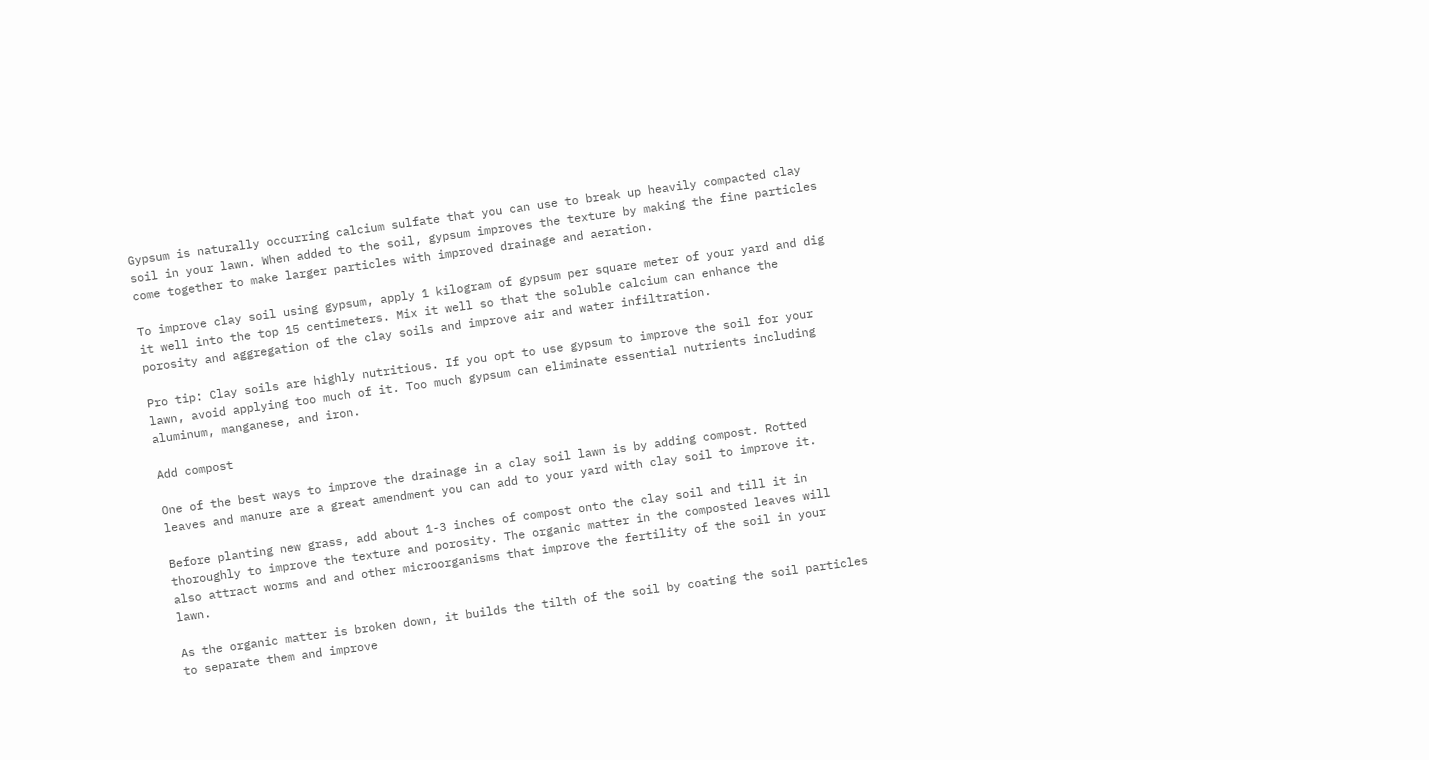Gypsum is naturally occurring calcium sulfate that you can use to break up heavily compacted clay soil in your lawn. When added to the soil, gypsum improves the texture by making the fine particles come together to make larger particles with improved drainage and aeration.

To improve clay soil using gypsum, apply 1 kilogram of gypsum per square meter of your yard and dig it well into the top 15 centimeters. Mix it well so that the soluble calcium can enhance the porosity and aggregation of the clay soils and improve air and water infiltration.

Pro tip: Clay soils are highly nutritious. If you opt to use gypsum to improve the soil for your lawn, avoid applying too much of it. Too much gypsum can eliminate essential nutrients including aluminum, manganese, and iron.

Add compost

One of the best ways to improve the drainage in a clay soil lawn is by adding compost. Rotted leaves and manure are a great amendment you can add to your yard with clay soil to improve it.

Before planting new grass, add about 1-3 inches of compost onto the clay soil and till it in thoroughly to improve the texture and porosity. The organic matter in the composted leaves will also attract worms and and other microorganisms that improve the fertility of the soil in your lawn.

As the organic matter is broken down, it builds the tilth of the soil by coating the soil particles to separate them and improve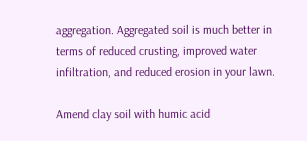aggregation. Aggregated soil is much better in terms of reduced crusting, improved water infiltration, and reduced erosion in your lawn.

Amend clay soil with humic acid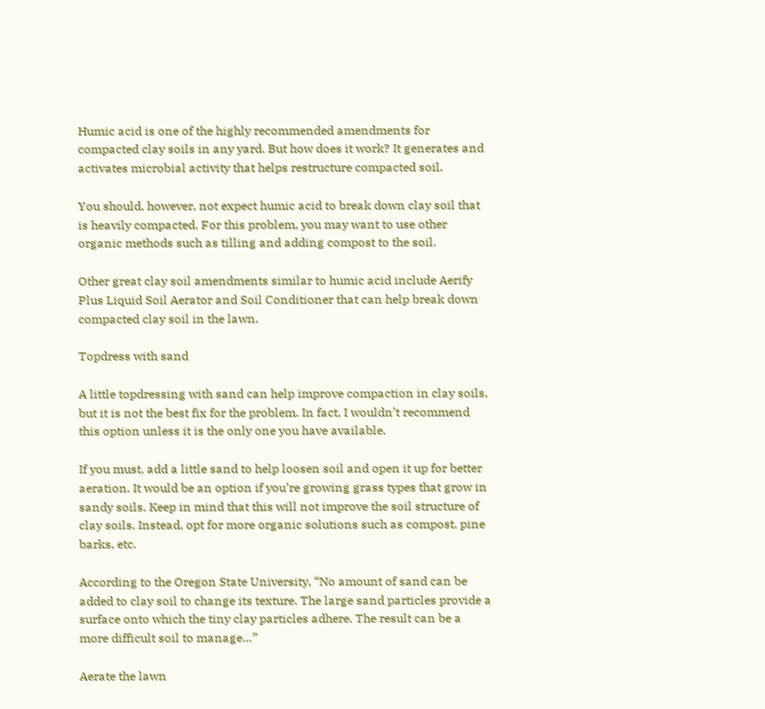Humic acid is one of the highly recommended amendments for compacted clay soils in any yard. But how does it work? It generates and activates microbial activity that helps restructure compacted soil.

You should, however, not expect humic acid to break down clay soil that is heavily compacted. For this problem, you may want to use other organic methods such as tilling and adding compost to the soil.

Other great clay soil amendments similar to humic acid include Aerify Plus Liquid Soil Aerator and Soil Conditioner that can help break down compacted clay soil in the lawn.

Topdress with sand

A little topdressing with sand can help improve compaction in clay soils, but it is not the best fix for the problem. In fact, I wouldn’t recommend this option unless it is the only one you have available.

If you must, add a little sand to help loosen soil and open it up for better aeration. It would be an option if you’re growing grass types that grow in sandy soils. Keep in mind that this will not improve the soil structure of clay soils. Instead, opt for more organic solutions such as compost, pine barks, etc.

According to the Oregon State University, “No amount of sand can be added to clay soil to change its texture. The large sand particles provide a surface onto which the tiny clay particles adhere. The result can be a more difficult soil to manage…”

Aerate the lawn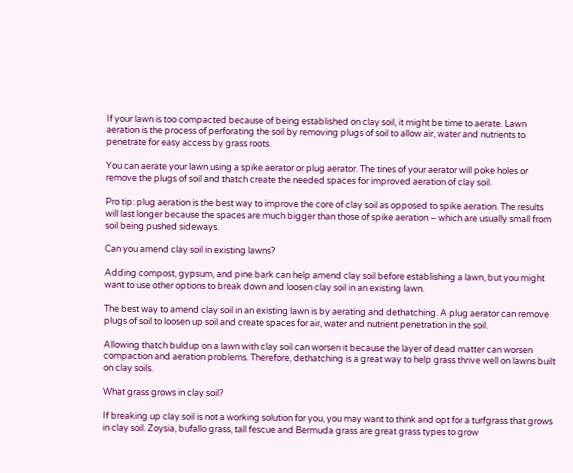If your lawn is too compacted because of being established on clay soil, it might be time to aerate. Lawn aeration is the process of perforating the soil by removing plugs of soil to allow air, water and nutrients to penetrate for easy access by grass roots.

You can aerate your lawn using a spike aerator or plug aerator. The tines of your aerator will poke holes or remove the plugs of soil and thatch create the needed spaces for improved aeration of clay soil.

Pro tip: plug aeration is the best way to improve the core of clay soil as opposed to spike aeration. The results will last longer because the spaces are much bigger than those of spike aeration – which are usually small from soil being pushed sideways.

Can you amend clay soil in existing lawns?

Adding compost, gypsum, and pine bark can help amend clay soil before establishing a lawn, but you might want to use other options to break down and loosen clay soil in an existing lawn.

The best way to amend clay soil in an existing lawn is by aerating and dethatching. A plug aerator can remove plugs of soil to loosen up soil and create spaces for air, water and nutrient penetration in the soil.

Allowing thatch buldup on a lawn with clay soil can worsen it because the layer of dead matter can worsen compaction and aeration problems. Therefore, dethatching is a great way to help grass thrive well on lawns built on clay soils.

What grass grows in clay soil?

If breaking up clay soil is not a working solution for you, you may want to think and opt for a turfgrass that grows in clay soil. Zoysia, bufallo grass, tall fescue and Bermuda grass are great grass types to grow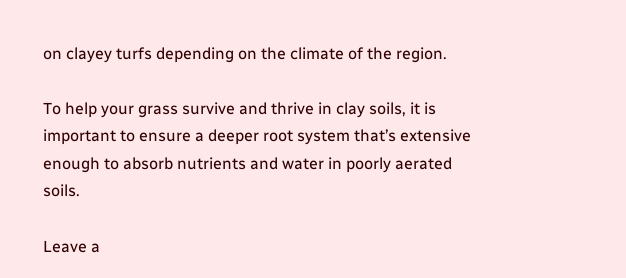on clayey turfs depending on the climate of the region.

To help your grass survive and thrive in clay soils, it is important to ensure a deeper root system that’s extensive enough to absorb nutrients and water in poorly aerated soils.

Leave a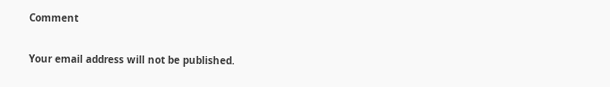Comment

Your email address will not be published.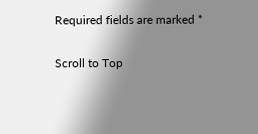Required fields are marked *

Scroll to Top